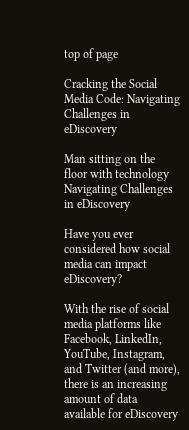top of page

Cracking the Social Media Code: Navigating Challenges in eDiscovery

Man sitting on the floor with technology
Navigating Challenges in eDiscovery

Have you ever considered how social media can impact eDiscovery?

With the rise of social media platforms like Facebook, LinkedIn, YouTube, Instagram, and Twitter (and more), there is an increasing amount of data available for eDiscovery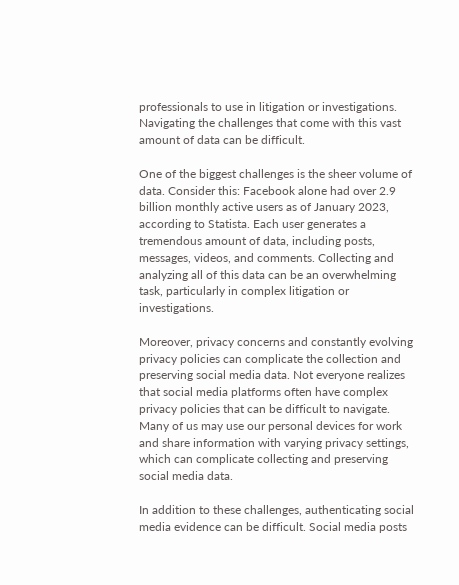professionals to use in litigation or investigations. Navigating the challenges that come with this vast amount of data can be difficult.

One of the biggest challenges is the sheer volume of data. Consider this: Facebook alone had over 2.9 billion monthly active users as of January 2023, according to Statista. Each user generates a tremendous amount of data, including posts, messages, videos, and comments. Collecting and analyzing all of this data can be an overwhelming task, particularly in complex litigation or investigations.

Moreover, privacy concerns and constantly evolving privacy policies can complicate the collection and preserving social media data. Not everyone realizes that social media platforms often have complex privacy policies that can be difficult to navigate. Many of us may use our personal devices for work and share information with varying privacy settings, which can complicate collecting and preserving social media data.

In addition to these challenges, authenticating social media evidence can be difficult. Social media posts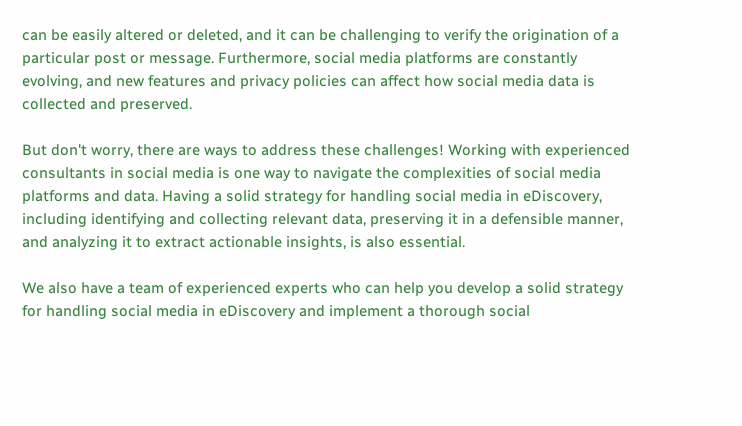can be easily altered or deleted, and it can be challenging to verify the origination of a particular post or message. Furthermore, social media platforms are constantly evolving, and new features and privacy policies can affect how social media data is collected and preserved.

But don't worry, there are ways to address these challenges! Working with experienced consultants in social media is one way to navigate the complexities of social media platforms and data. Having a solid strategy for handling social media in eDiscovery, including identifying and collecting relevant data, preserving it in a defensible manner, and analyzing it to extract actionable insights, is also essential.

We also have a team of experienced experts who can help you develop a solid strategy for handling social media in eDiscovery and implement a thorough social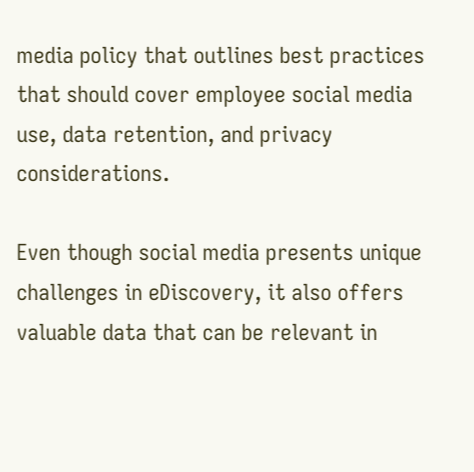media policy that outlines best practices that should cover employee social media use, data retention, and privacy considerations.

Even though social media presents unique challenges in eDiscovery, it also offers valuable data that can be relevant in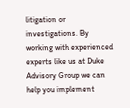litigation or investigations. By working with experienced experts like us at Duke Advisory Group we can help you implement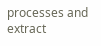processes and extract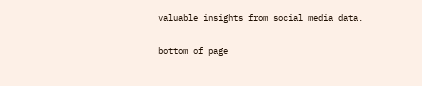valuable insights from social media data.


bottom of page